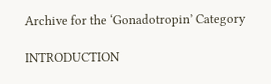Archive for the ‘Gonadotropin’ Category

INTRODUCTION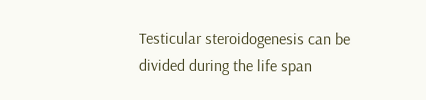Testicular steroidogenesis can be divided during the life span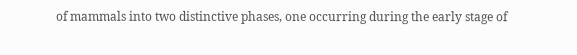of mammals into two distinctive phases, one occurring during the early stage of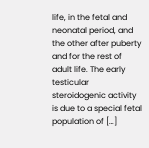life, in the fetal and neonatal period, and the other after puberty and for the rest of adult life. The early testicular steroidogenic activity is due to a special fetal population of […]